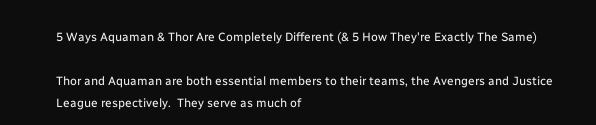5 Ways Aquaman & Thor Are Completely Different (& 5 How They're Exactly The Same)

Thor and Aquaman are both essential members to their teams, the Avengers and Justice League respectively.  They serve as much of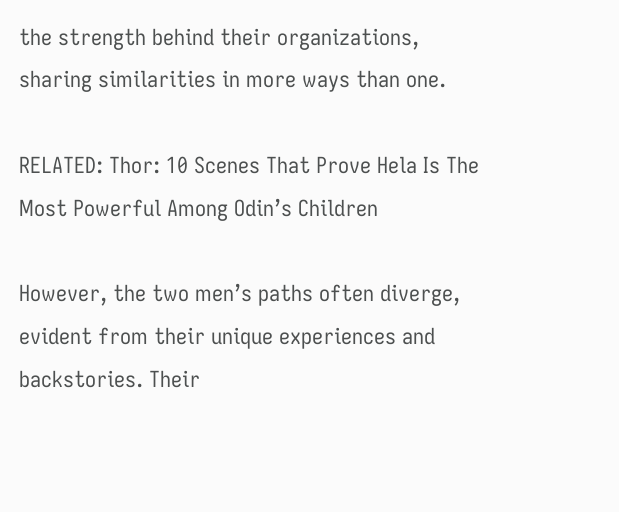the strength behind their organizations, sharing similarities in more ways than one.

RELATED: Thor: 10 Scenes That Prove Hela Is The Most Powerful Among Odin’s Children

However, the two men’s paths often diverge, evident from their unique experiences and backstories. Their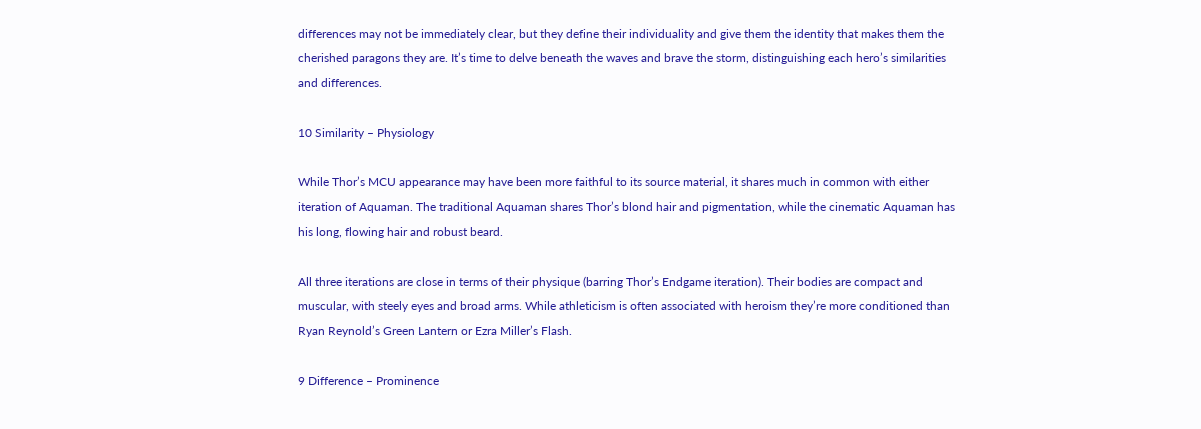differences may not be immediately clear, but they define their individuality and give them the identity that makes them the cherished paragons they are. It’s time to delve beneath the waves and brave the storm, distinguishing each hero’s similarities and differences.

10 Similarity – Physiology

While Thor’s MCU appearance may have been more faithful to its source material, it shares much in common with either iteration of Aquaman. The traditional Aquaman shares Thor’s blond hair and pigmentation, while the cinematic Aquaman has his long, flowing hair and robust beard.

All three iterations are close in terms of their physique (barring Thor’s Endgame iteration). Their bodies are compact and muscular, with steely eyes and broad arms. While athleticism is often associated with heroism they’re more conditioned than Ryan Reynold’s Green Lantern or Ezra Miller’s Flash.

9 Difference – Prominence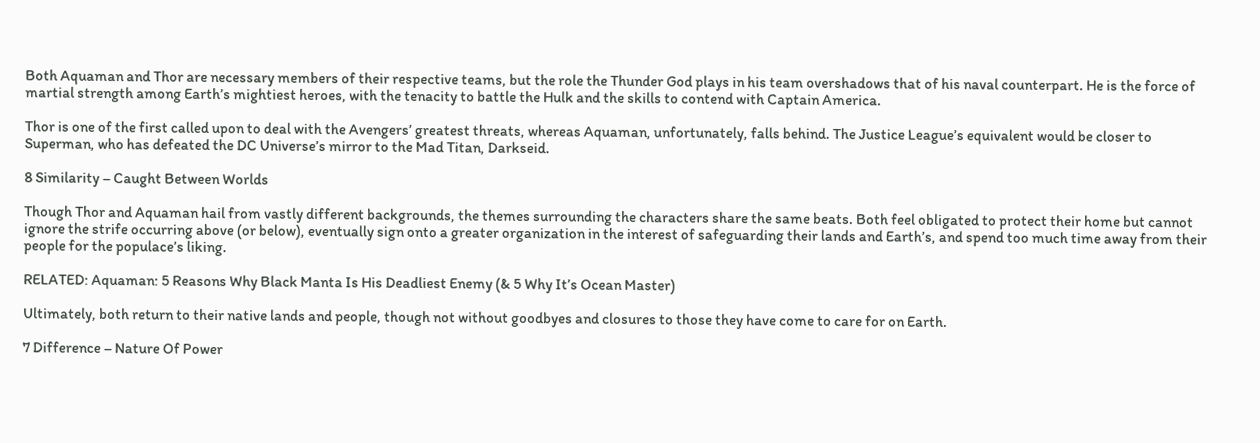Both Aquaman and Thor are necessary members of their respective teams, but the role the Thunder God plays in his team overshadows that of his naval counterpart. He is the force of martial strength among Earth’s mightiest heroes, with the tenacity to battle the Hulk and the skills to contend with Captain America.

Thor is one of the first called upon to deal with the Avengers’ greatest threats, whereas Aquaman, unfortunately, falls behind. The Justice League’s equivalent would be closer to Superman, who has defeated the DC Universe’s mirror to the Mad Titan, Darkseid.

8 Similarity – Caught Between Worlds

Though Thor and Aquaman hail from vastly different backgrounds, the themes surrounding the characters share the same beats. Both feel obligated to protect their home but cannot ignore the strife occurring above (or below), eventually sign onto a greater organization in the interest of safeguarding their lands and Earth’s, and spend too much time away from their people for the populace’s liking.

RELATED: Aquaman: 5 Reasons Why Black Manta Is His Deadliest Enemy (& 5 Why It’s Ocean Master)

Ultimately, both return to their native lands and people, though not without goodbyes and closures to those they have come to care for on Earth.

7 Difference – Nature Of Power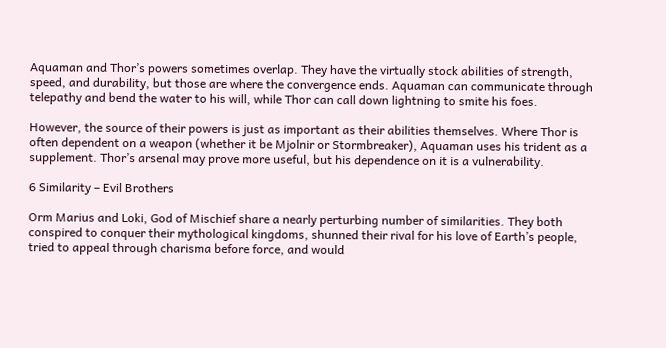Aquaman and Thor’s powers sometimes overlap. They have the virtually stock abilities of strength, speed, and durability, but those are where the convergence ends. Aquaman can communicate through telepathy and bend the water to his will, while Thor can call down lightning to smite his foes.

However, the source of their powers is just as important as their abilities themselves. Where Thor is often dependent on a weapon (whether it be Mjolnir or Stormbreaker), Aquaman uses his trident as a supplement. Thor’s arsenal may prove more useful, but his dependence on it is a vulnerability.

6 Similarity – Evil Brothers

Orm Marius and Loki, God of Mischief share a nearly perturbing number of similarities. They both conspired to conquer their mythological kingdoms, shunned their rival for his love of Earth’s people, tried to appeal through charisma before force, and would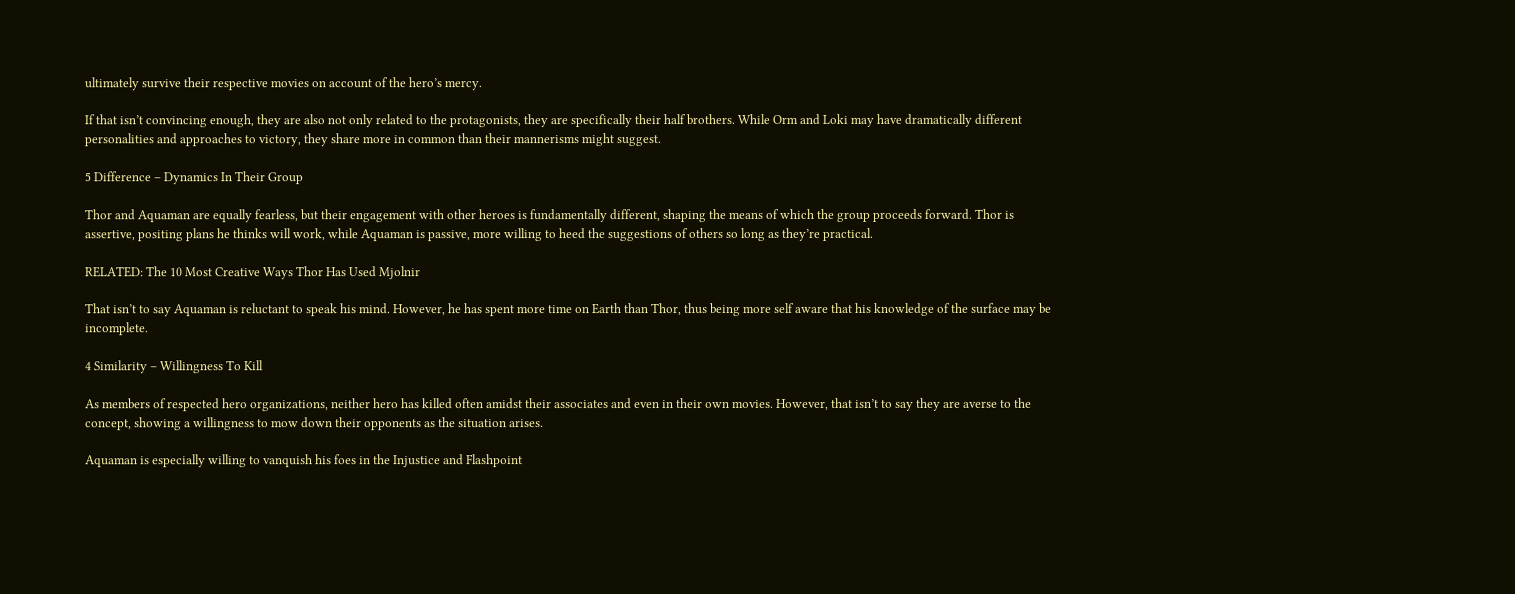ultimately survive their respective movies on account of the hero’s mercy.

If that isn’t convincing enough, they are also not only related to the protagonists, they are specifically their half brothers. While Orm and Loki may have dramatically different personalities and approaches to victory, they share more in common than their mannerisms might suggest.

5 Difference – Dynamics In Their Group

Thor and Aquaman are equally fearless, but their engagement with other heroes is fundamentally different, shaping the means of which the group proceeds forward. Thor is assertive, positing plans he thinks will work, while Aquaman is passive, more willing to heed the suggestions of others so long as they’re practical.

RELATED: The 10 Most Creative Ways Thor Has Used Mjolnir

That isn’t to say Aquaman is reluctant to speak his mind. However, he has spent more time on Earth than Thor, thus being more self aware that his knowledge of the surface may be incomplete.

4 Similarity – Willingness To Kill

As members of respected hero organizations, neither hero has killed often amidst their associates and even in their own movies. However, that isn’t to say they are averse to the concept, showing a willingness to mow down their opponents as the situation arises.

Aquaman is especially willing to vanquish his foes in the Injustice and Flashpoint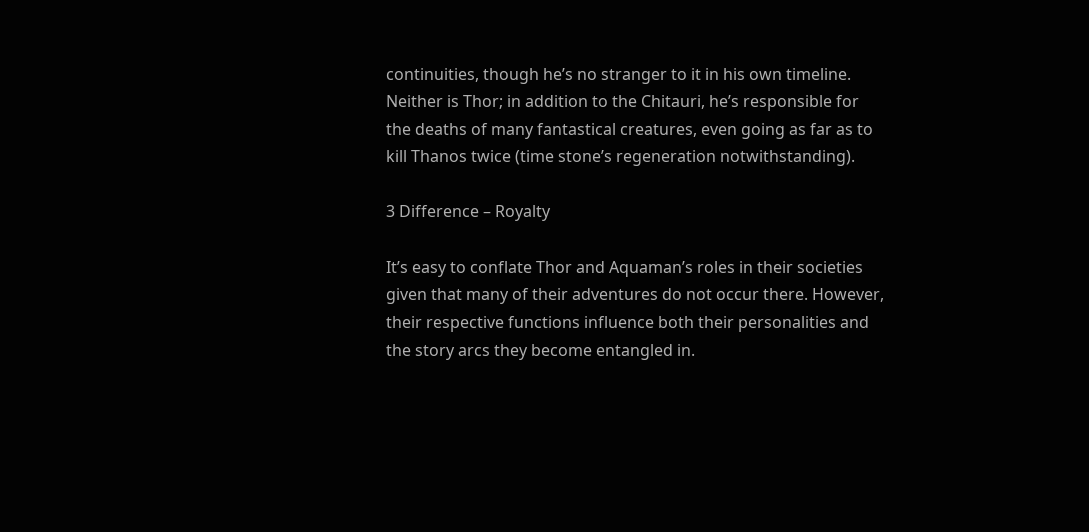continuities, though he’s no stranger to it in his own timeline. Neither is Thor; in addition to the Chitauri, he’s responsible for the deaths of many fantastical creatures, even going as far as to kill Thanos twice (time stone’s regeneration notwithstanding).

3 Difference – Royalty

It’s easy to conflate Thor and Aquaman’s roles in their societies given that many of their adventures do not occur there. However, their respective functions influence both their personalities and the story arcs they become entangled in.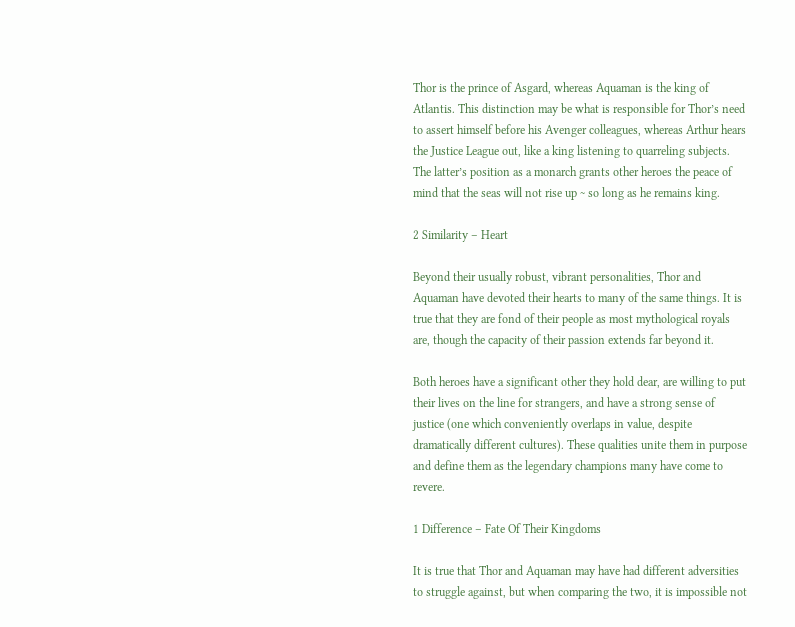Thor is the prince of Asgard, whereas Aquaman is the king of Atlantis. This distinction may be what is responsible for Thor’s need to assert himself before his Avenger colleagues, whereas Arthur hears the Justice League out, like a king listening to quarreling subjects. The latter’s position as a monarch grants other heroes the peace of mind that the seas will not rise up ~ so long as he remains king.

2 Similarity – Heart

Beyond their usually robust, vibrant personalities, Thor and Aquaman have devoted their hearts to many of the same things. It is true that they are fond of their people as most mythological royals are, though the capacity of their passion extends far beyond it.

Both heroes have a significant other they hold dear, are willing to put their lives on the line for strangers, and have a strong sense of justice (one which conveniently overlaps in value, despite dramatically different cultures). These qualities unite them in purpose and define them as the legendary champions many have come to revere.

1 Difference – Fate Of Their Kingdoms

It is true that Thor and Aquaman may have had different adversities to struggle against, but when comparing the two, it is impossible not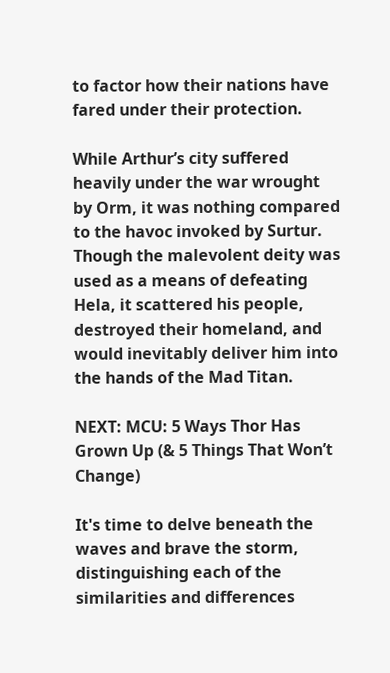to factor how their nations have fared under their protection.

While Arthur’s city suffered heavily under the war wrought by Orm, it was nothing compared to the havoc invoked by Surtur. Though the malevolent deity was used as a means of defeating Hela, it scattered his people, destroyed their homeland, and would inevitably deliver him into the hands of the Mad Titan.

NEXT: MCU: 5 Ways Thor Has Grown Up (& 5 Things That Won’t Change)

It's time to delve beneath the waves and brave the storm, distinguishing each of the similarities and differences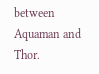between Aquaman and Thor.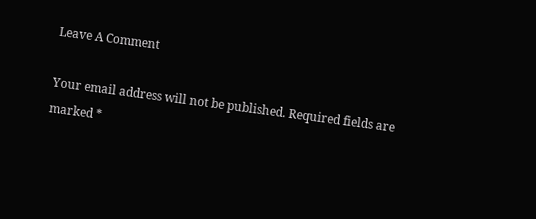Leave A Comment

Your email address will not be published. Required fields are marked *